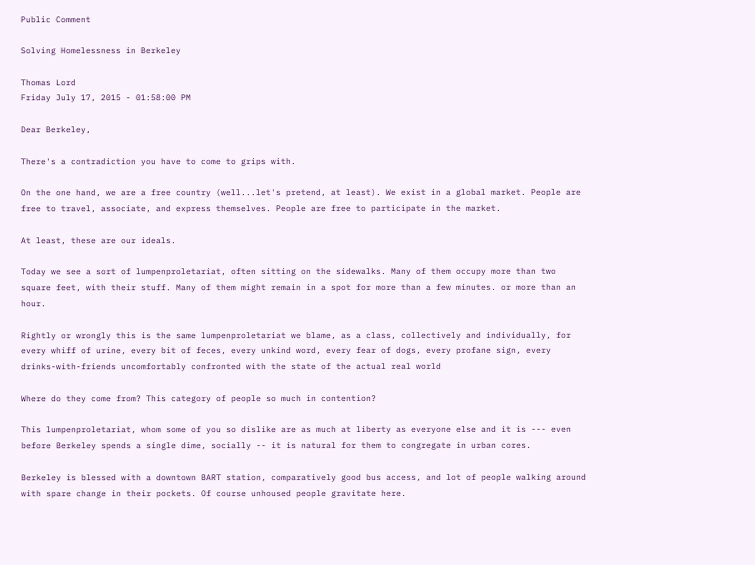Public Comment

Solving Homelessness in Berkeley

Thomas Lord
Friday July 17, 2015 - 01:58:00 PM

Dear Berkeley,

There's a contradiction you have to come to grips with.

On the one hand, we are a free country (well...let's pretend, at least). We exist in a global market. People are free to travel, associate, and express themselves. People are free to participate in the market.

At least, these are our ideals.

Today we see a sort of lumpenproletariat, often sitting on the sidewalks. Many of them occupy more than two square feet, with their stuff. Many of them might remain in a spot for more than a few minutes. or more than an hour.

Rightly or wrongly this is the same lumpenproletariat we blame, as a class, collectively and individually, for every whiff of urine, every bit of feces, every unkind word, every fear of dogs, every profane sign, every drinks-with-friends uncomfortably confronted with the state of the actual real world

Where do they come from? This category of people so much in contention?

This lumpenproletariat, whom some of you so dislike are as much at liberty as everyone else and it is --- even before Berkeley spends a single dime, socially -- it is natural for them to congregate in urban cores.

Berkeley is blessed with a downtown BART station, comparatively good bus access, and lot of people walking around with spare change in their pockets. Of course unhoused people gravitate here.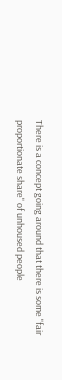There is a concept going around that there is some "fair proportionate share" of unhoused people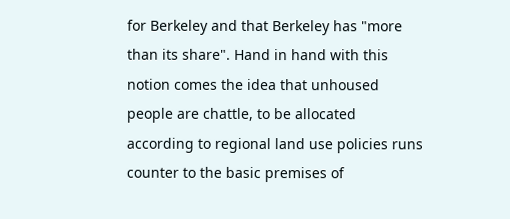for Berkeley and that Berkeley has "more than its share". Hand in hand with this notion comes the idea that unhoused people are chattle, to be allocated according to regional land use policies runs counter to the basic premises of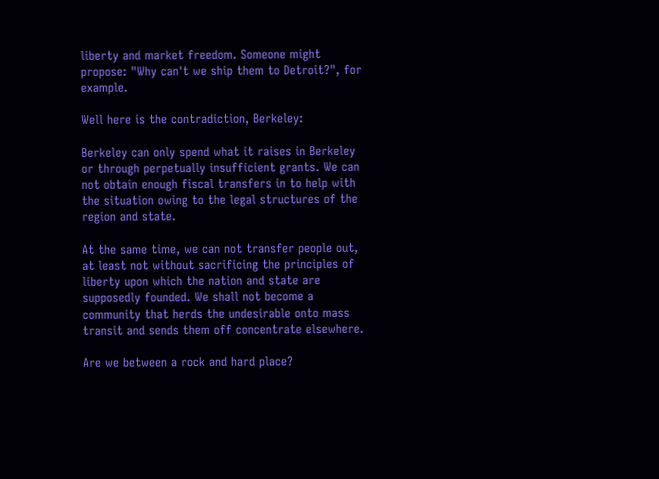liberty and market freedom. Someone might propose: "Why can't we ship them to Detroit?", for example.

Well here is the contradiction, Berkeley:

Berkeley can only spend what it raises in Berkeley or through perpetually insufficient grants. We can not obtain enough fiscal transfers in to help with the situation owing to the legal structures of the region and state.

At the same time, we can not transfer people out, at least not without sacrificing the principles of liberty upon which the nation and state are supposedly founded. We shall not become a community that herds the undesirable onto mass transit and sends them off concentrate elsewhere.

Are we between a rock and hard place?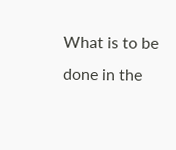What is to be done in the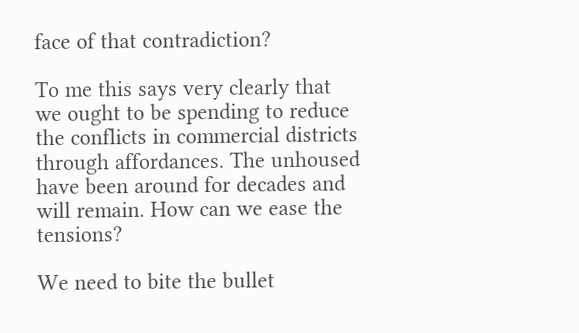face of that contradiction?

To me this says very clearly that we ought to be spending to reduce the conflicts in commercial districts through affordances. The unhoused have been around for decades and will remain. How can we ease the tensions?

We need to bite the bullet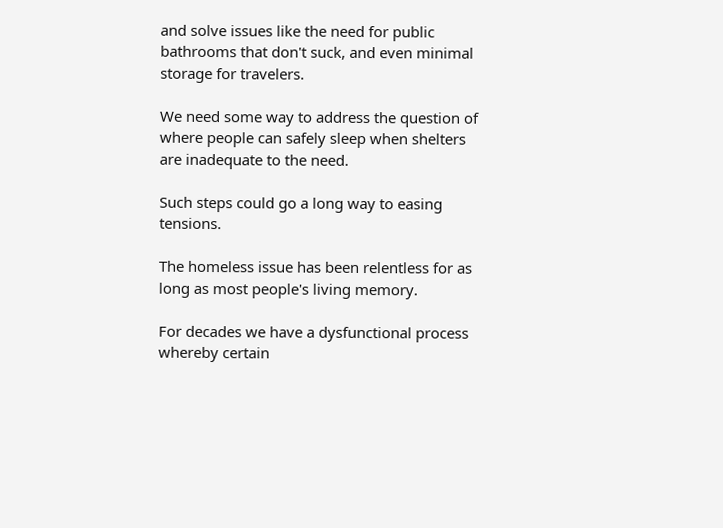and solve issues like the need for public bathrooms that don't suck, and even minimal storage for travelers.

We need some way to address the question of where people can safely sleep when shelters are inadequate to the need.

Such steps could go a long way to easing tensions.

The homeless issue has been relentless for as long as most people's living memory.

For decades we have a dysfunctional process whereby certain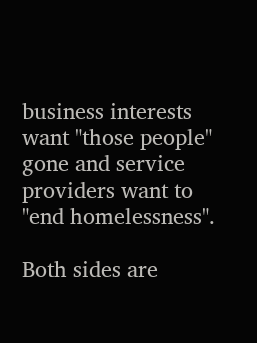business interests want "those people" gone and service providers want to "end homelessness".

Both sides are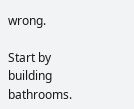wrong.

Start by building bathrooms.